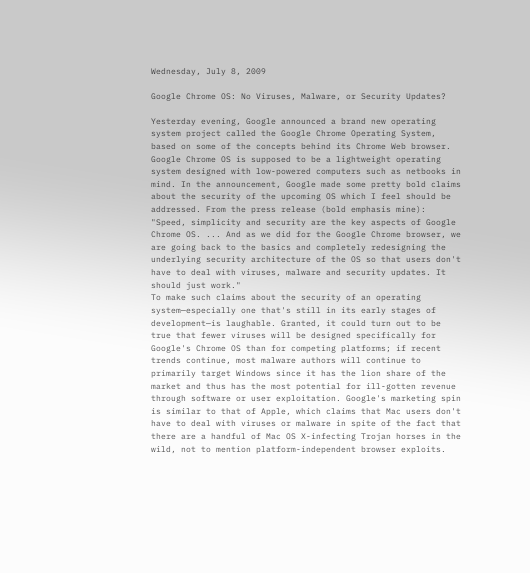Wednesday, July 8, 2009

Google Chrome OS: No Viruses, Malware, or Security Updates?

Yesterday evening, Google announced a brand new operating system project called the Google Chrome Operating System, based on some of the concepts behind its Chrome Web browser. Google Chrome OS is supposed to be a lightweight operating system designed with low-powered computers such as netbooks in mind. In the announcement, Google made some pretty bold claims about the security of the upcoming OS which I feel should be addressed. From the press release (bold emphasis mine):
"Speed, simplicity and security are the key aspects of Google Chrome OS. ... And as we did for the Google Chrome browser, we are going back to the basics and completely redesigning the underlying security architecture of the OS so that users don't have to deal with viruses, malware and security updates. It should just work."
To make such claims about the security of an operating system—especially one that's still in its early stages of development—is laughable. Granted, it could turn out to be true that fewer viruses will be designed specifically for Google's Chrome OS than for competing platforms; if recent trends continue, most malware authors will continue to primarily target Windows since it has the lion share of the market and thus has the most potential for ill-gotten revenue through software or user exploitation. Google's marketing spin is similar to that of Apple, which claims that Mac users don't have to deal with viruses or malware in spite of the fact that there are a handful of Mac OS X-infecting Trojan horses in the wild, not to mention platform-independent browser exploits.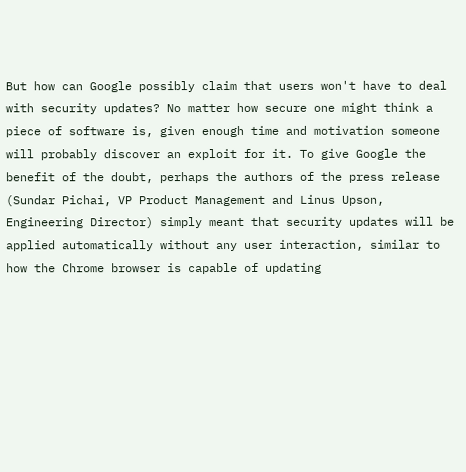But how can Google possibly claim that users won't have to deal with security updates? No matter how secure one might think a piece of software is, given enough time and motivation someone will probably discover an exploit for it. To give Google the benefit of the doubt, perhaps the authors of the press release (Sundar Pichai, VP Product Management and Linus Upson, Engineering Director) simply meant that security updates will be applied automatically without any user interaction, similar to how the Chrome browser is capable of updating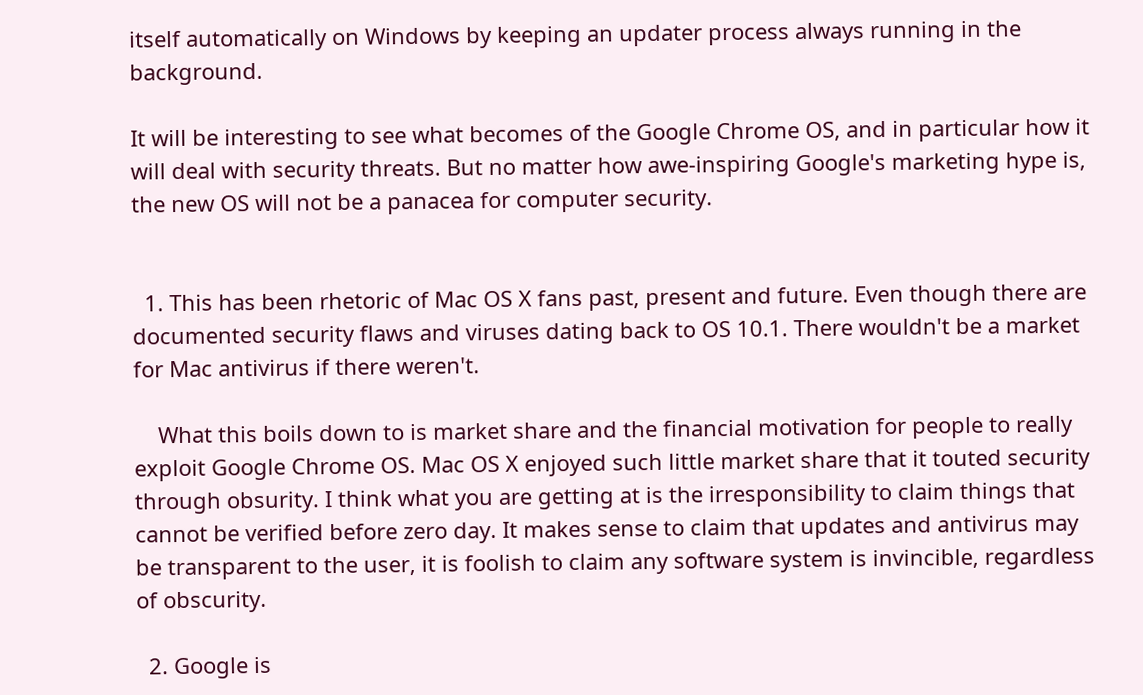itself automatically on Windows by keeping an updater process always running in the background.

It will be interesting to see what becomes of the Google Chrome OS, and in particular how it will deal with security threats. But no matter how awe-inspiring Google's marketing hype is, the new OS will not be a panacea for computer security.


  1. This has been rhetoric of Mac OS X fans past, present and future. Even though there are documented security flaws and viruses dating back to OS 10.1. There wouldn't be a market for Mac antivirus if there weren't.

    What this boils down to is market share and the financial motivation for people to really exploit Google Chrome OS. Mac OS X enjoyed such little market share that it touted security through obsurity. I think what you are getting at is the irresponsibility to claim things that cannot be verified before zero day. It makes sense to claim that updates and antivirus may be transparent to the user, it is foolish to claim any software system is invincible, regardless of obscurity.

  2. Google is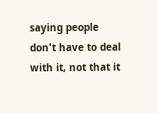saying people don't have to deal with it, not that it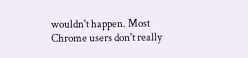wouldn't happen. Most Chrome users don't really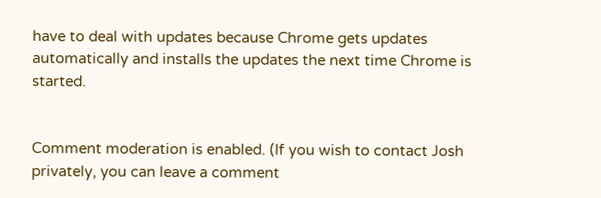have to deal with updates because Chrome gets updates automatically and installs the updates the next time Chrome is started.


Comment moderation is enabled. (If you wish to contact Josh privately, you can leave a comment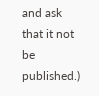and ask that it not be published.)